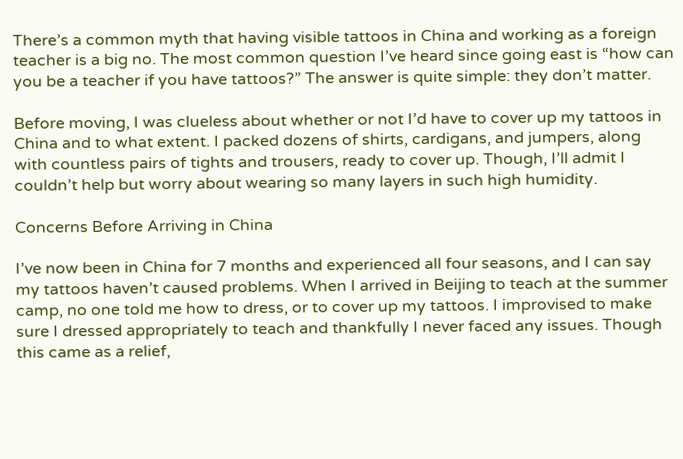There’s a common myth that having visible tattoos in China and working as a foreign teacher is a big no. The most common question I’ve heard since going east is “how can you be a teacher if you have tattoos?” The answer is quite simple: they don’t matter.

Before moving, I was clueless about whether or not I’d have to cover up my tattoos in China and to what extent. I packed dozens of shirts, cardigans, and jumpers, along with countless pairs of tights and trousers, ready to cover up. Though, I’ll admit I couldn’t help but worry about wearing so many layers in such high humidity.

Concerns Before Arriving in China

I’ve now been in China for 7 months and experienced all four seasons, and I can say my tattoos haven’t caused problems. When I arrived in Beijing to teach at the summer camp, no one told me how to dress, or to cover up my tattoos. I improvised to make sure I dressed appropriately to teach and thankfully I never faced any issues. Though this came as a relief,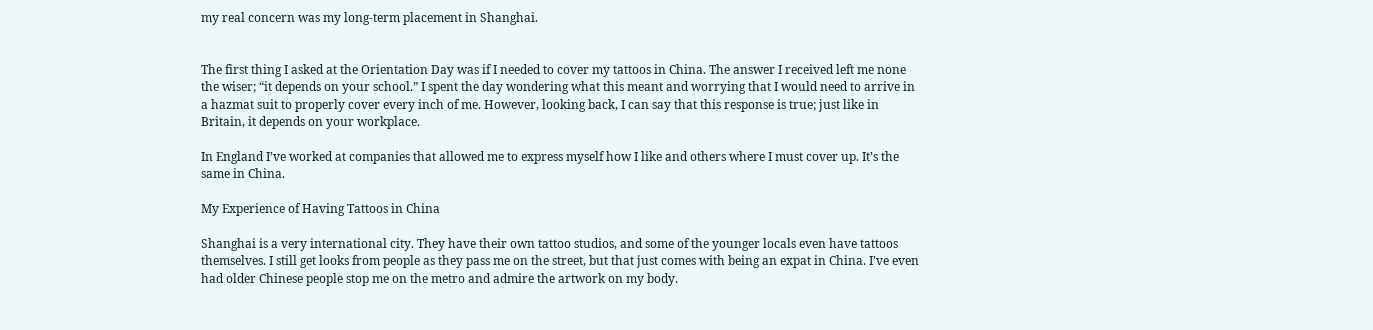my real concern was my long-term placement in Shanghai.


The first thing I asked at the Orientation Day was if I needed to cover my tattoos in China. The answer I received left me none the wiser; “it depends on your school.” I spent the day wondering what this meant and worrying that I would need to arrive in a hazmat suit to properly cover every inch of me. However, looking back, I can say that this response is true; just like in Britain, it depends on your workplace.

In England I’ve worked at companies that allowed me to express myself how I like and others where I must cover up. It’s the same in China.

My Experience of Having Tattoos in China

Shanghai is a very international city. They have their own tattoo studios, and some of the younger locals even have tattoos themselves. I still get looks from people as they pass me on the street, but that just comes with being an expat in China. I’ve even had older Chinese people stop me on the metro and admire the artwork on my body.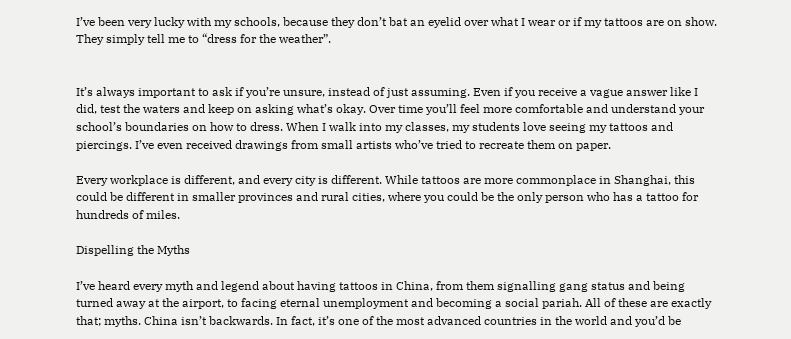I’ve been very lucky with my schools, because they don’t bat an eyelid over what I wear or if my tattoos are on show. They simply tell me to “dress for the weather”.


It’s always important to ask if you’re unsure, instead of just assuming. Even if you receive a vague answer like I did, test the waters and keep on asking what’s okay. Over time you’ll feel more comfortable and understand your school’s boundaries on how to dress. When I walk into my classes, my students love seeing my tattoos and piercings. I’ve even received drawings from small artists who’ve tried to recreate them on paper.

Every workplace is different, and every city is different. While tattoos are more commonplace in Shanghai, this could be different in smaller provinces and rural cities, where you could be the only person who has a tattoo for hundreds of miles.

Dispelling the Myths

I’ve heard every myth and legend about having tattoos in China, from them signalling gang status and being turned away at the airport, to facing eternal unemployment and becoming a social pariah. All of these are exactly that; myths. China isn’t backwards. In fact, it’s one of the most advanced countries in the world and you’d be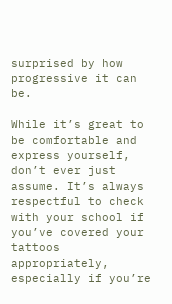surprised by how progressive it can be.

While it’s great to be comfortable and express yourself, don’t ever just assume. It’s always respectful to check with your school if you’ve covered your tattoos appropriately, especially if you’re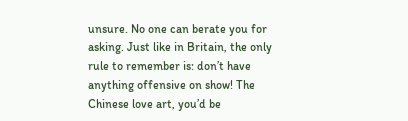unsure. No one can berate you for asking. Just like in Britain, the only rule to remember is: don’t have anything offensive on show! The Chinese love art, you’d be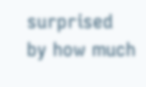surprised by how much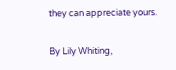they can appreciate yours.

By Lily Whiting,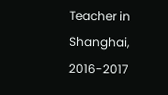Teacher in Shanghai, 2016-2017